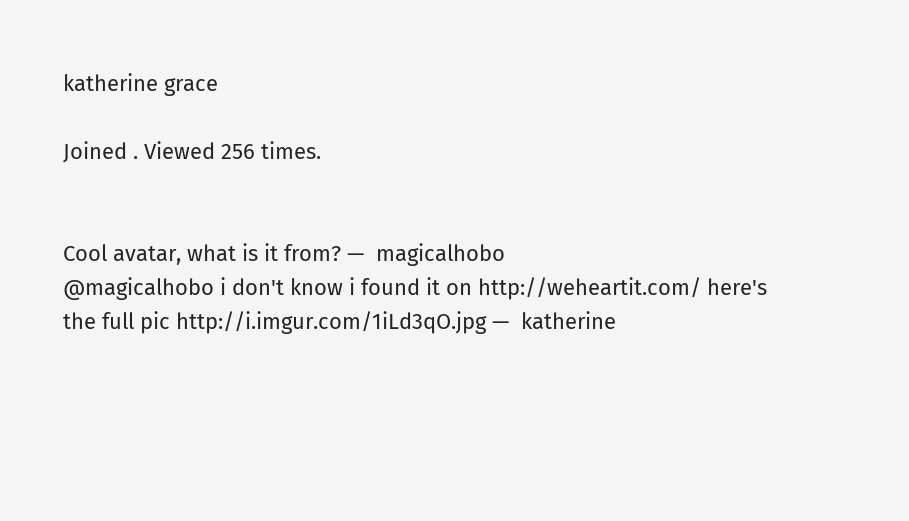katherine grace

Joined . Viewed 256 times.


Cool avatar, what is it from? —  magicalhobo
@magicalhobo i don't know i found it on http://weheartit.com/ here's the full pic http://i.imgur.com/1iLd3qO.jpg —  katherine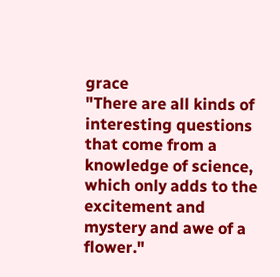grace
"There are all kinds of interesting questions that come from a knowledge of science, which only adds to the excitement and mystery and awe of a flower."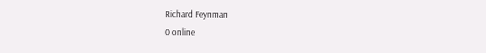Richard Feynman
0 online